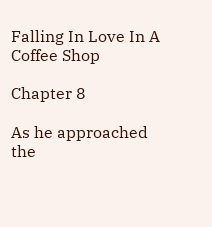Falling In Love In A Coffee Shop

Chapter 8

As he approached the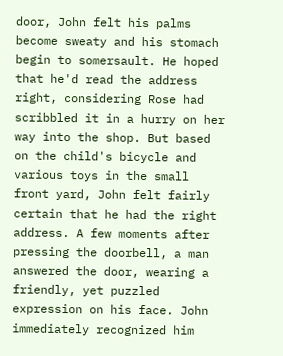door, John felt his palms become sweaty and his stomach begin to somersault. He hoped that he'd read the address right, considering Rose had scribbled it in a hurry on her way into the shop. But based on the child's bicycle and various toys in the small front yard, John felt fairly certain that he had the right address. A few moments after pressing the doorbell, a man answered the door, wearing a friendly, yet puzzled expression on his face. John immediately recognized him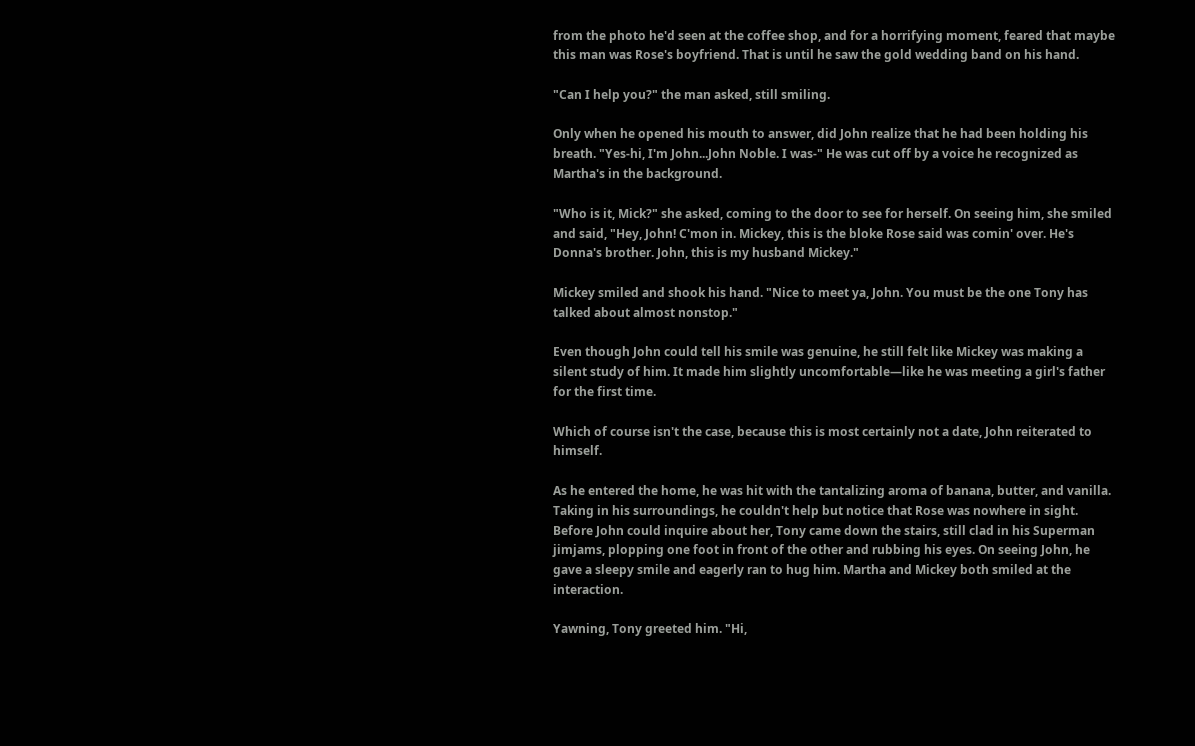from the photo he'd seen at the coffee shop, and for a horrifying moment, feared that maybe this man was Rose's boyfriend. That is until he saw the gold wedding band on his hand.

"Can I help you?" the man asked, still smiling.

Only when he opened his mouth to answer, did John realize that he had been holding his breath. "Yes-hi, I'm John...John Noble. I was-" He was cut off by a voice he recognized as Martha's in the background.

"Who is it, Mick?" she asked, coming to the door to see for herself. On seeing him, she smiled and said, "Hey, John! C'mon in. Mickey, this is the bloke Rose said was comin' over. He's Donna's brother. John, this is my husband Mickey."

Mickey smiled and shook his hand. "Nice to meet ya, John. You must be the one Tony has talked about almost nonstop."

Even though John could tell his smile was genuine, he still felt like Mickey was making a silent study of him. It made him slightly uncomfortable—like he was meeting a girl's father for the first time.

Which of course isn't the case, because this is most certainly not a date, John reiterated to himself.

As he entered the home, he was hit with the tantalizing aroma of banana, butter, and vanilla. Taking in his surroundings, he couldn't help but notice that Rose was nowhere in sight. Before John could inquire about her, Tony came down the stairs, still clad in his Superman jimjams, plopping one foot in front of the other and rubbing his eyes. On seeing John, he gave a sleepy smile and eagerly ran to hug him. Martha and Mickey both smiled at the interaction.

Yawning, Tony greeted him. "Hi,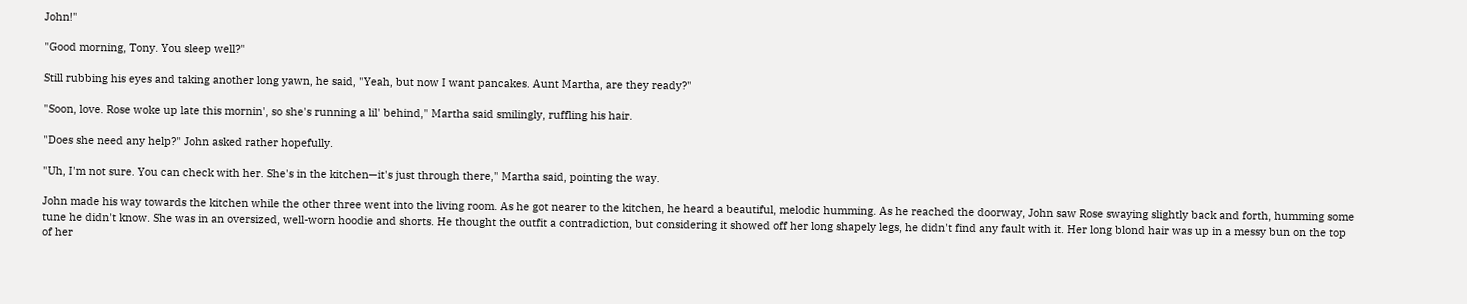John!"

"Good morning, Tony. You sleep well?"

Still rubbing his eyes and taking another long yawn, he said, "Yeah, but now I want pancakes. Aunt Martha, are they ready?"

"Soon, love. Rose woke up late this mornin', so she's running a lil' behind," Martha said smilingly, ruffling his hair.

"Does she need any help?" John asked rather hopefully.

"Uh, I'm not sure. You can check with her. She's in the kitchen—it's just through there," Martha said, pointing the way.

John made his way towards the kitchen while the other three went into the living room. As he got nearer to the kitchen, he heard a beautiful, melodic humming. As he reached the doorway, John saw Rose swaying slightly back and forth, humming some tune he didn't know. She was in an oversized, well-worn hoodie and shorts. He thought the outfit a contradiction, but considering it showed off her long shapely legs, he didn't find any fault with it. Her long blond hair was up in a messy bun on the top of her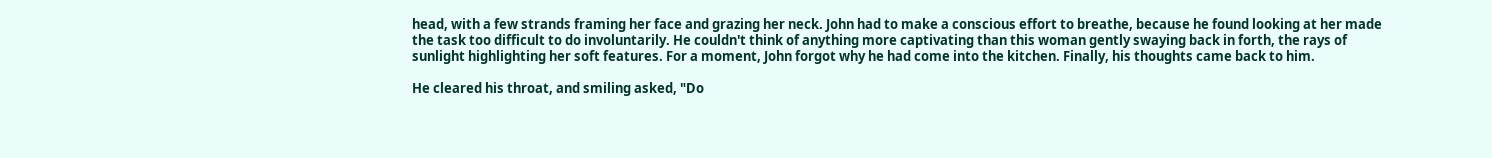head, with a few strands framing her face and grazing her neck. John had to make a conscious effort to breathe, because he found looking at her made the task too difficult to do involuntarily. He couldn't think of anything more captivating than this woman gently swaying back in forth, the rays of sunlight highlighting her soft features. For a moment, John forgot why he had come into the kitchen. Finally, his thoughts came back to him.

He cleared his throat, and smiling asked, "Do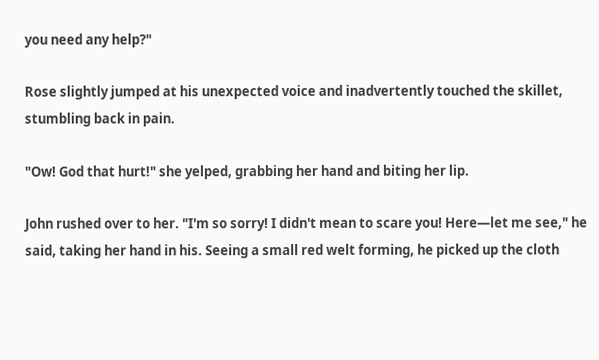you need any help?"

Rose slightly jumped at his unexpected voice and inadvertently touched the skillet, stumbling back in pain.

"Ow! God that hurt!" she yelped, grabbing her hand and biting her lip.

John rushed over to her. "I'm so sorry! I didn't mean to scare you! Here—let me see," he said, taking her hand in his. Seeing a small red welt forming, he picked up the cloth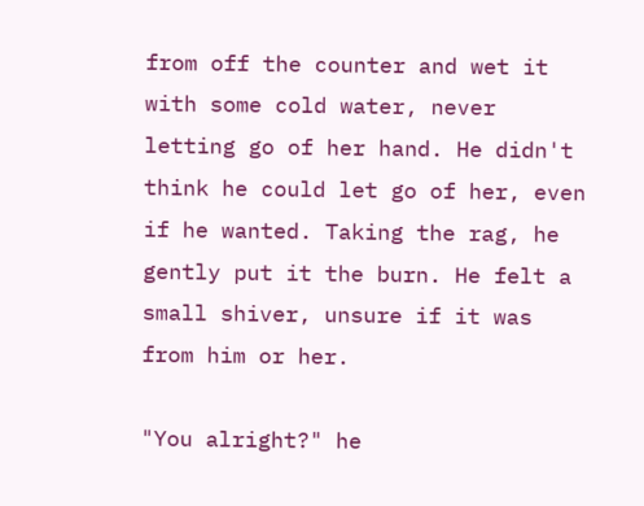from off the counter and wet it with some cold water, never letting go of her hand. He didn't think he could let go of her, even if he wanted. Taking the rag, he gently put it the burn. He felt a small shiver, unsure if it was from him or her.

"You alright?" he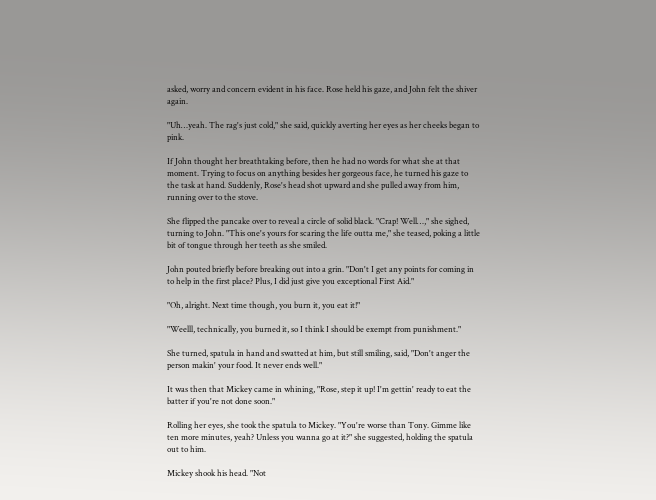asked, worry and concern evident in his face. Rose held his gaze, and John felt the shiver again.

"Uh…yeah. The rag's just cold," she said, quickly averting her eyes as her cheeks began to pink.

If John thought her breathtaking before, then he had no words for what she at that moment. Trying to focus on anything besides her gorgeous face, he turned his gaze to the task at hand. Suddenly, Rose's head shot upward and she pulled away from him, running over to the stove.

She flipped the pancake over to reveal a circle of solid black. "Crap! Well…," she sighed, turning to John. "This one's yours for scaring the life outta me," she teased, poking a little bit of tongue through her teeth as she smiled.

John pouted briefly before breaking out into a grin. "Don't I get any points for coming in to help in the first place? Plus, I did just give you exceptional First Aid."

"Oh, alright. Next time though, you burn it, you eat it!"

"Weelll, technically, you burned it, so I think I should be exempt from punishment."

She turned, spatula in hand and swatted at him, but still smiling, said, "Don't anger the person makin' your food. It never ends well."

It was then that Mickey came in whining, "Rose, step it up! I'm gettin' ready to eat the batter if you're not done soon."

Rolling her eyes, she took the spatula to Mickey. "You're worse than Tony. Gimme like ten more minutes, yeah? Unless you wanna go at it?" she suggested, holding the spatula out to him.

Mickey shook his head. "Not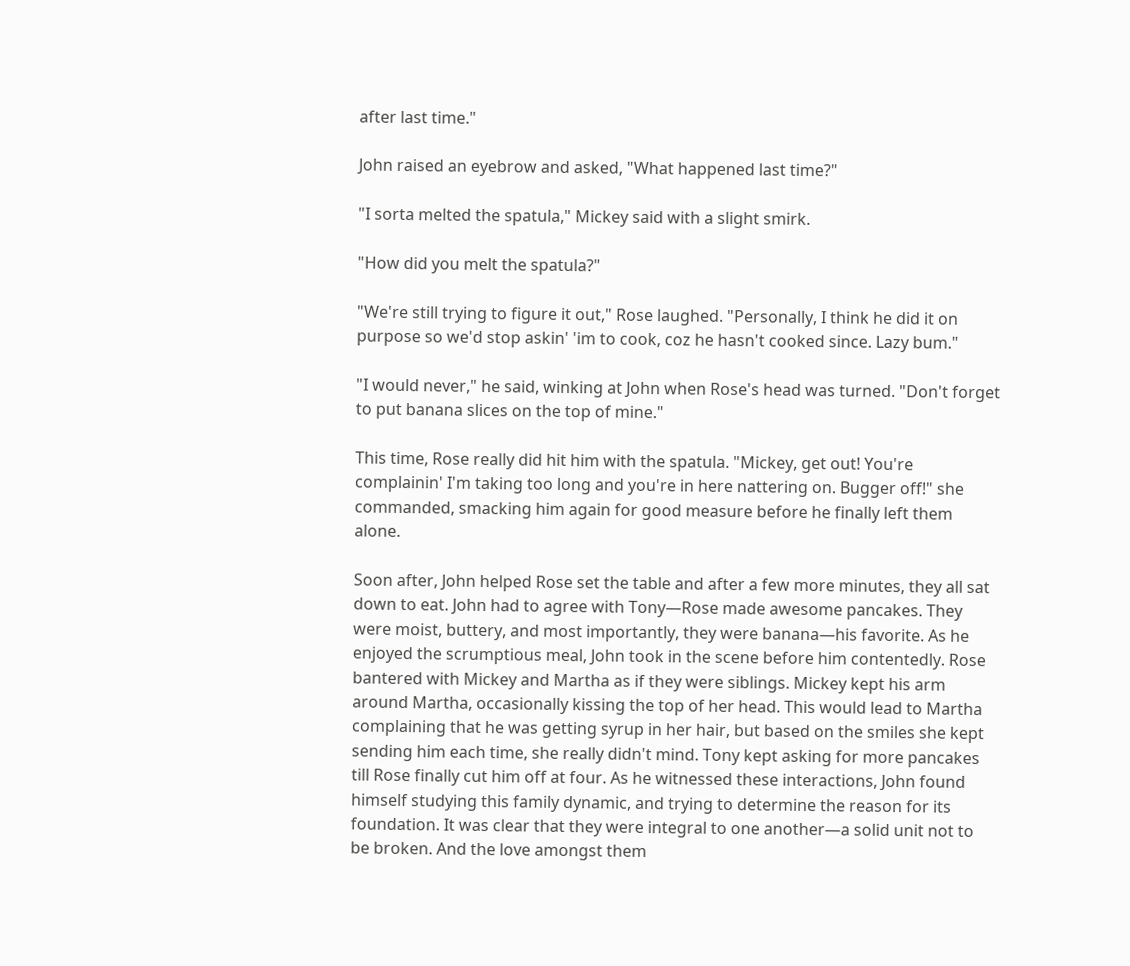after last time."

John raised an eyebrow and asked, "What happened last time?"

"I sorta melted the spatula," Mickey said with a slight smirk.

"How did you melt the spatula?"

"We're still trying to figure it out," Rose laughed. "Personally, I think he did it on purpose so we'd stop askin' 'im to cook, coz he hasn't cooked since. Lazy bum."

"I would never," he said, winking at John when Rose's head was turned. "Don't forget to put banana slices on the top of mine."

This time, Rose really did hit him with the spatula. "Mickey, get out! You're complainin' I'm taking too long and you're in here nattering on. Bugger off!" she commanded, smacking him again for good measure before he finally left them alone.

Soon after, John helped Rose set the table and after a few more minutes, they all sat down to eat. John had to agree with Tony—Rose made awesome pancakes. They were moist, buttery, and most importantly, they were banana—his favorite. As he enjoyed the scrumptious meal, John took in the scene before him contentedly. Rose bantered with Mickey and Martha as if they were siblings. Mickey kept his arm around Martha, occasionally kissing the top of her head. This would lead to Martha complaining that he was getting syrup in her hair, but based on the smiles she kept sending him each time, she really didn't mind. Tony kept asking for more pancakes till Rose finally cut him off at four. As he witnessed these interactions, John found himself studying this family dynamic, and trying to determine the reason for its foundation. It was clear that they were integral to one another—a solid unit not to be broken. And the love amongst them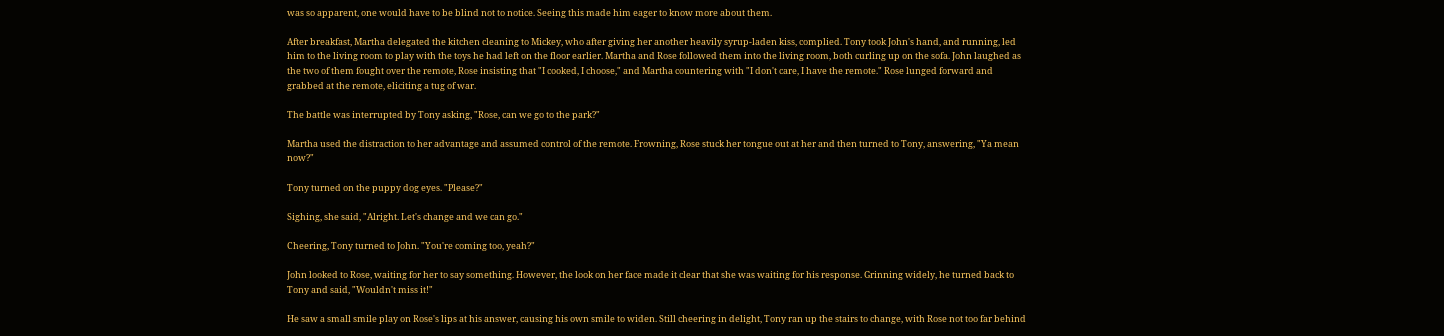was so apparent, one would have to be blind not to notice. Seeing this made him eager to know more about them.

After breakfast, Martha delegated the kitchen cleaning to Mickey, who after giving her another heavily syrup-laden kiss, complied. Tony took John's hand, and running, led him to the living room to play with the toys he had left on the floor earlier. Martha and Rose followed them into the living room, both curling up on the sofa. John laughed as the two of them fought over the remote, Rose insisting that "I cooked, I choose," and Martha countering with "I don't care, I have the remote." Rose lunged forward and grabbed at the remote, eliciting a tug of war.

The battle was interrupted by Tony asking, "Rose, can we go to the park?"

Martha used the distraction to her advantage and assumed control of the remote. Frowning, Rose stuck her tongue out at her and then turned to Tony, answering, "Ya mean now?"

Tony turned on the puppy dog eyes. "Please?"

Sighing, she said, "Alright. Let's change and we can go."

Cheering, Tony turned to John. "You're coming too, yeah?"

John looked to Rose, waiting for her to say something. However, the look on her face made it clear that she was waiting for his response. Grinning widely, he turned back to Tony and said, "Wouldn't miss it!"

He saw a small smile play on Rose's lips at his answer, causing his own smile to widen. Still cheering in delight, Tony ran up the stairs to change, with Rose not too far behind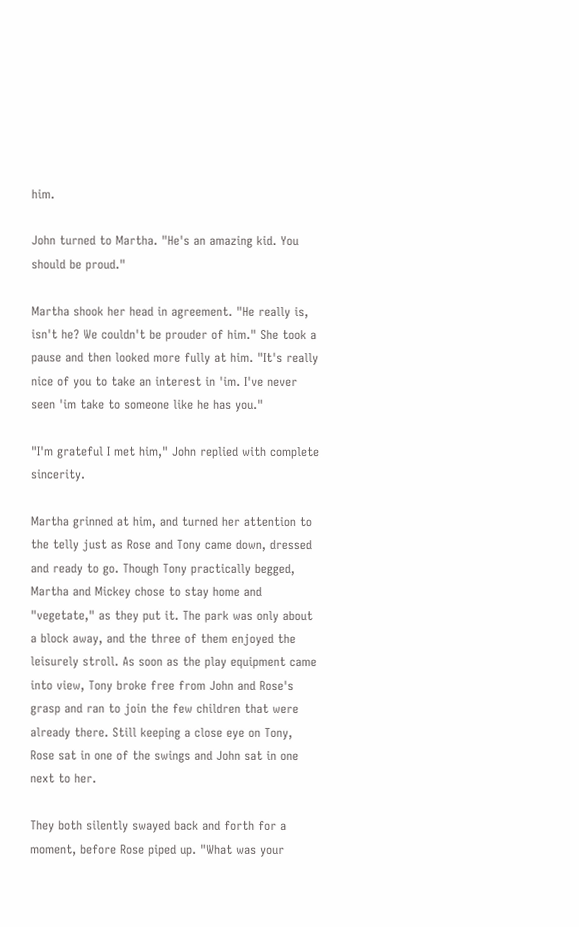him.

John turned to Martha. "He's an amazing kid. You should be proud."

Martha shook her head in agreement. "He really is, isn't he? We couldn't be prouder of him." She took a pause and then looked more fully at him. "It's really nice of you to take an interest in 'im. I've never seen 'im take to someone like he has you."

"I'm grateful I met him," John replied with complete sincerity.

Martha grinned at him, and turned her attention to the telly just as Rose and Tony came down, dressed and ready to go. Though Tony practically begged, Martha and Mickey chose to stay home and "vegetate," as they put it. The park was only about a block away, and the three of them enjoyed the leisurely stroll. As soon as the play equipment came into view, Tony broke free from John and Rose's grasp and ran to join the few children that were already there. Still keeping a close eye on Tony, Rose sat in one of the swings and John sat in one next to her.

They both silently swayed back and forth for a moment, before Rose piped up. "What was your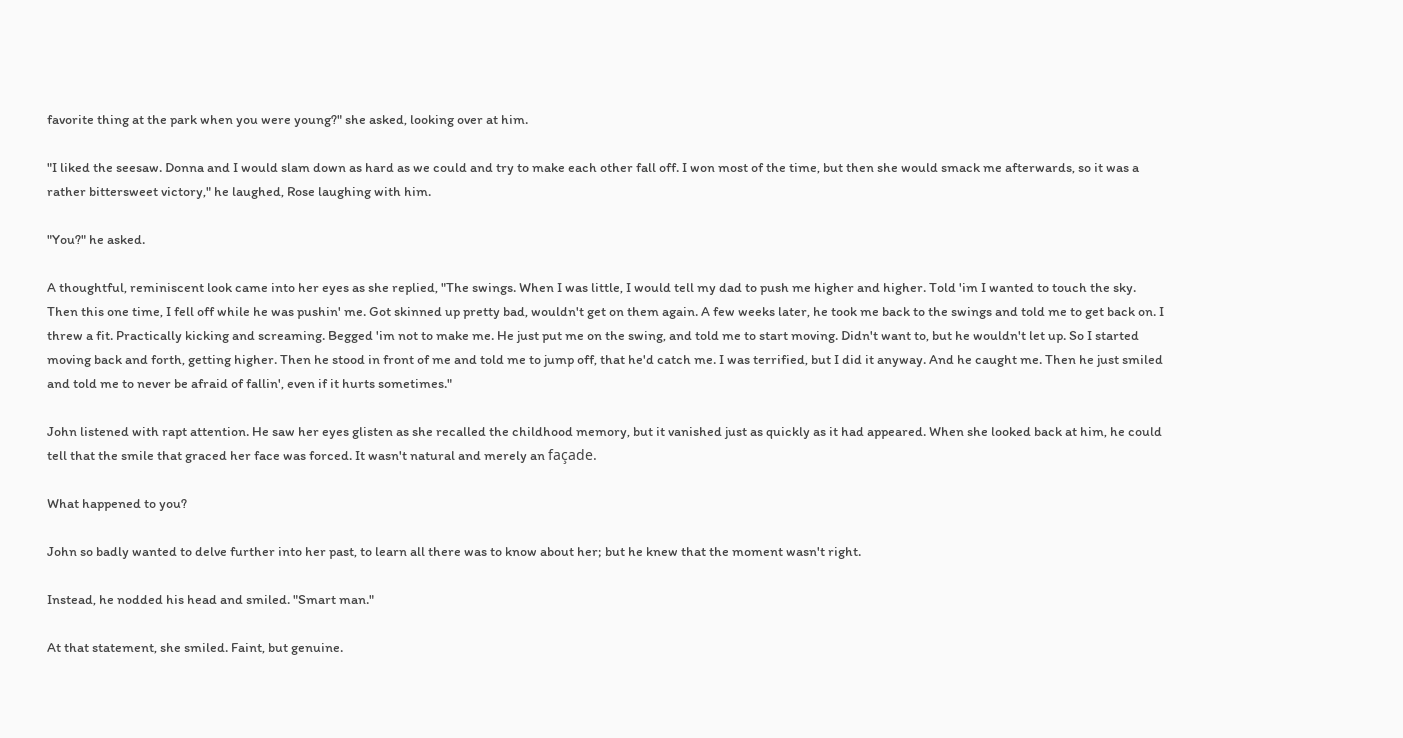favorite thing at the park when you were young?" she asked, looking over at him.

"I liked the seesaw. Donna and I would slam down as hard as we could and try to make each other fall off. I won most of the time, but then she would smack me afterwards, so it was a rather bittersweet victory," he laughed, Rose laughing with him.

"You?" he asked.

A thoughtful, reminiscent look came into her eyes as she replied, "The swings. When I was little, I would tell my dad to push me higher and higher. Told 'im I wanted to touch the sky. Then this one time, I fell off while he was pushin' me. Got skinned up pretty bad, wouldn't get on them again. A few weeks later, he took me back to the swings and told me to get back on. I threw a fit. Practically kicking and screaming. Begged 'im not to make me. He just put me on the swing, and told me to start moving. Didn't want to, but he wouldn't let up. So I started moving back and forth, getting higher. Then he stood in front of me and told me to jump off, that he'd catch me. I was terrified, but I did it anyway. And he caught me. Then he just smiled and told me to never be afraid of fallin', even if it hurts sometimes."

John listened with rapt attention. He saw her eyes glisten as she recalled the childhood memory, but it vanished just as quickly as it had appeared. When she looked back at him, he could tell that the smile that graced her face was forced. It wasn't natural and merely an façade.

What happened to you?

John so badly wanted to delve further into her past, to learn all there was to know about her; but he knew that the moment wasn't right.

Instead, he nodded his head and smiled. "Smart man."

At that statement, she smiled. Faint, but genuine.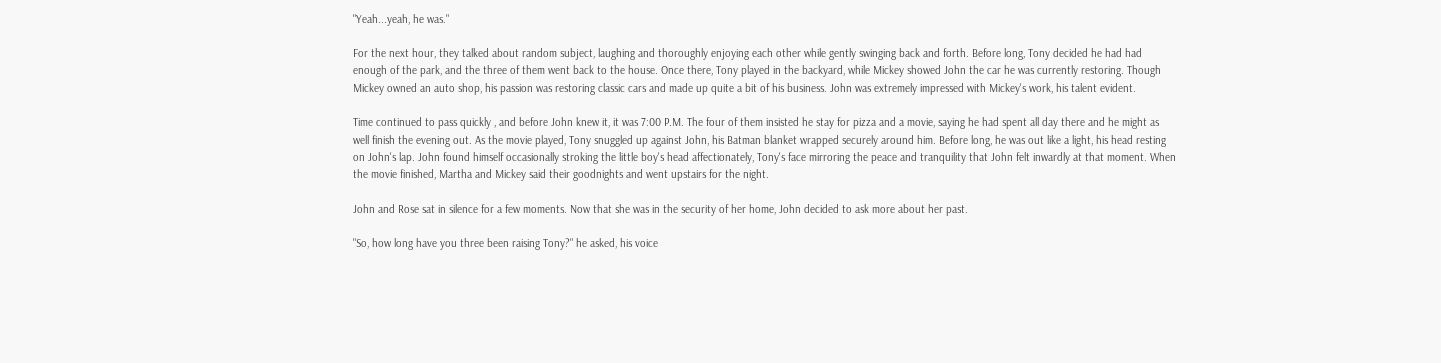"Yeah...yeah, he was."

For the next hour, they talked about random subject, laughing and thoroughly enjoying each other while gently swinging back and forth. Before long, Tony decided he had had enough of the park, and the three of them went back to the house. Once there, Tony played in the backyard, while Mickey showed John the car he was currently restoring. Though Mickey owned an auto shop, his passion was restoring classic cars and made up quite a bit of his business. John was extremely impressed with Mickey's work, his talent evident.

Time continued to pass quickly , and before John knew it, it was 7:00 P.M. The four of them insisted he stay for pizza and a movie, saying he had spent all day there and he might as well finish the evening out. As the movie played, Tony snuggled up against John, his Batman blanket wrapped securely around him. Before long, he was out like a light, his head resting on John's lap. John found himself occasionally stroking the little boy's head affectionately, Tony's face mirroring the peace and tranquility that John felt inwardly at that moment. When the movie finished, Martha and Mickey said their goodnights and went upstairs for the night.

John and Rose sat in silence for a few moments. Now that she was in the security of her home, John decided to ask more about her past.

"So, how long have you three been raising Tony?" he asked, his voice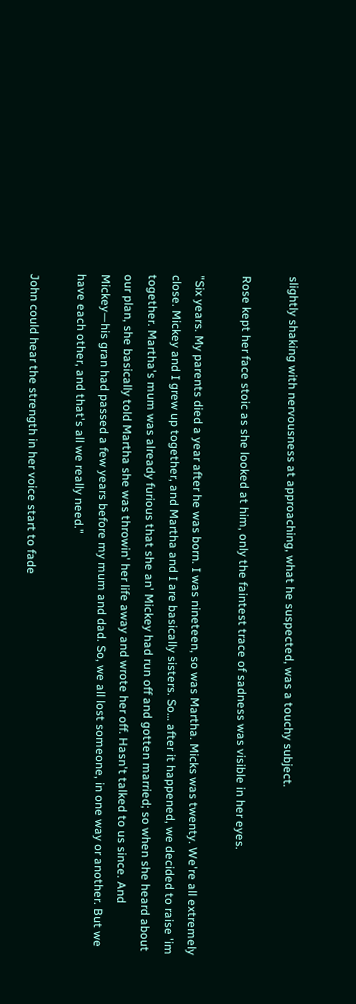slightly shaking with nervousness at approaching, what he suspected, was a touchy subject.

Rose kept her face stoic as she looked at him, only the faintest trace of sadness was visible in her eyes.

"Six years. My parents died a year after he was born. I was nineteen, so was Martha. Micks was twenty. We're all extremely close. Mickey and I grew up together, and Martha and I are basically sisters. So… after it happened, we decided to raise 'im together. Martha's mum was already furious that she an' Mickey had run off and gotten married; so when she heard about our plan, she basically told Martha she was throwin' her life away and wrote her off. Hasn't talked to us since. And Mickey—his gran had passed a few years before my mum and dad. So, we all lost someone, in one way or another. But we have each other, and that's all we really need."

John could hear the strength in her voice start to fade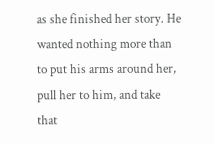as she finished her story. He wanted nothing more than to put his arms around her, pull her to him, and take that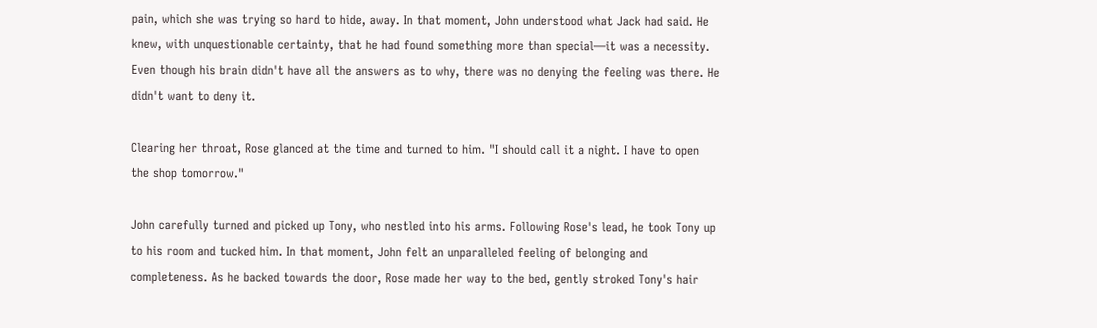pain, which she was trying so hard to hide, away. In that moment, John understood what Jack had said. He knew, with unquestionable certainty, that he had found something more than special—it was a necessity. Even though his brain didn't have all the answers as to why, there was no denying the feeling was there. He didn't want to deny it.

Clearing her throat, Rose glanced at the time and turned to him. "I should call it a night. I have to open the shop tomorrow."

John carefully turned and picked up Tony, who nestled into his arms. Following Rose's lead, he took Tony up to his room and tucked him. In that moment, John felt an unparalleled feeling of belonging and completeness. As he backed towards the door, Rose made her way to the bed, gently stroked Tony's hair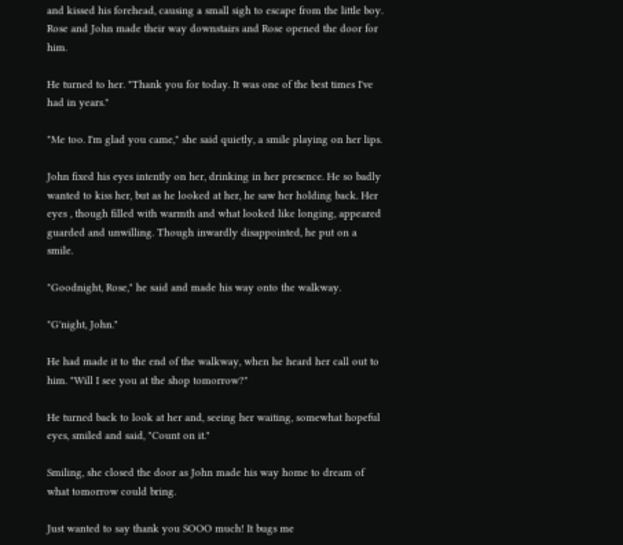and kissed his forehead, causing a small sigh to escape from the little boy. Rose and John made their way downstairs and Rose opened the door for him.

He turned to her. "Thank you for today. It was one of the best times I've had in years."

"Me too. I'm glad you came," she said quietly, a smile playing on her lips.

John fixed his eyes intently on her, drinking in her presence. He so badly wanted to kiss her, but as he looked at her, he saw her holding back. Her eyes , though filled with warmth and what looked like longing, appeared guarded and unwilling. Though inwardly disappointed, he put on a smile.

"Goodnight, Rose," he said and made his way onto the walkway.

"G'night, John."

He had made it to the end of the walkway, when he heard her call out to him. "Will I see you at the shop tomorrow?"

He turned back to look at her and, seeing her waiting, somewhat hopeful eyes, smiled and said, "Count on it."

Smiling, she closed the door as John made his way home to dream of what tomorrow could bring.

Just wanted to say thank you SOOO much! It bugs me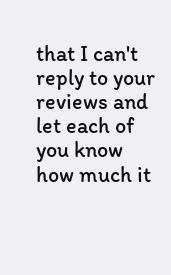that I can't reply to your reviews and let each of you know how much it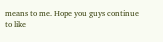means to me. Hope you guys continue to like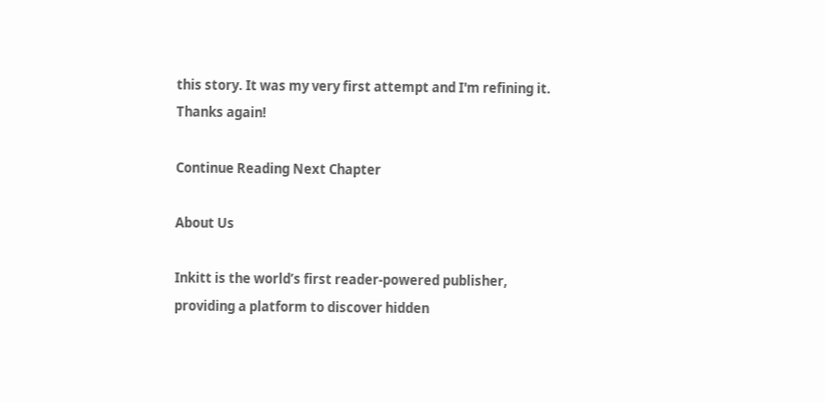this story. It was my very first attempt and I'm refining it. Thanks again!

Continue Reading Next Chapter

About Us

Inkitt is the world’s first reader-powered publisher, providing a platform to discover hidden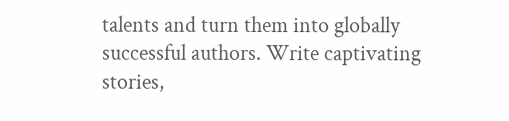talents and turn them into globally successful authors. Write captivating stories,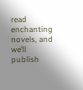read enchanting novels, and we’ll publish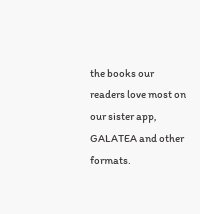the books our readers love most on our sister app, GALATEA and other formats.